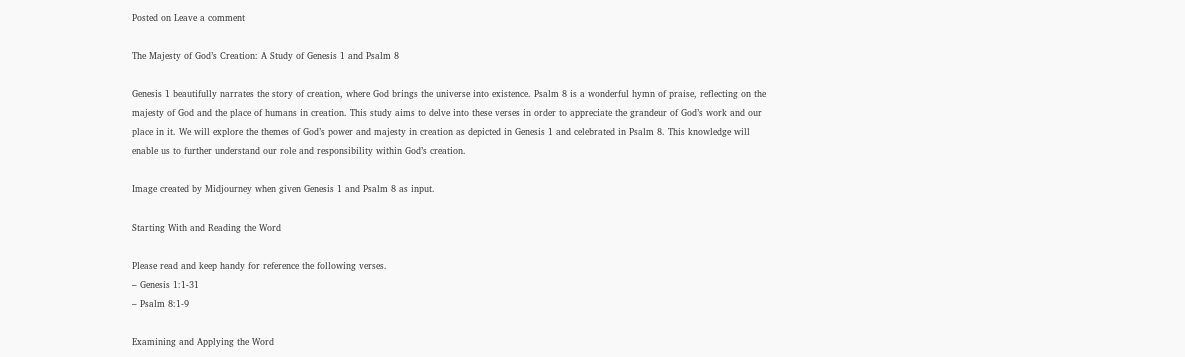Posted on Leave a comment

The Majesty of God’s Creation: A Study of Genesis 1 and Psalm 8

Genesis 1 beautifully narrates the story of creation, where God brings the universe into existence. Psalm 8 is a wonderful hymn of praise, reflecting on the majesty of God and the place of humans in creation. This study aims to delve into these verses in order to appreciate the grandeur of God’s work and our place in it. We will explore the themes of God’s power and majesty in creation as depicted in Genesis 1 and celebrated in Psalm 8. This knowledge will enable us to further understand our role and responsibility within God’s creation.

Image created by Midjourney when given Genesis 1 and Psalm 8 as input.

Starting With and Reading the Word

Please read and keep handy for reference the following verses.
– Genesis 1:1-31
– Psalm 8:1-9

Examining and Applying the Word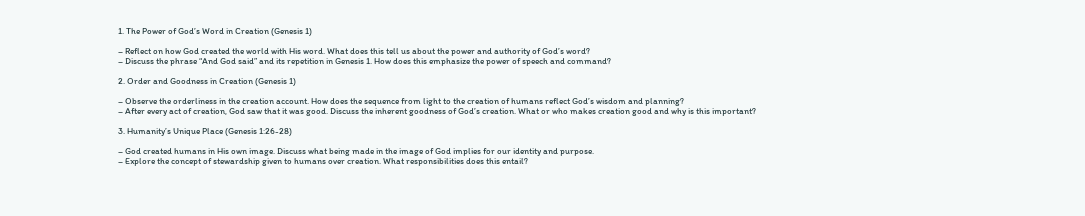1. The Power of God’s Word in Creation (Genesis 1)

– Reflect on how God created the world with His word. What does this tell us about the power and authority of God’s word?
– Discuss the phrase “And God said” and its repetition in Genesis 1. How does this emphasize the power of speech and command?

2. Order and Goodness in Creation (Genesis 1)

– Observe the orderliness in the creation account. How does the sequence from light to the creation of humans reflect God’s wisdom and planning?
– After every act of creation, God saw that it was good. Discuss the inherent goodness of God’s creation. What or who makes creation good and why is this important?

3. Humanity’s Unique Place (Genesis 1:26-28)

– God created humans in His own image. Discuss what being made in the image of God implies for our identity and purpose.
– Explore the concept of stewardship given to humans over creation. What responsibilities does this entail?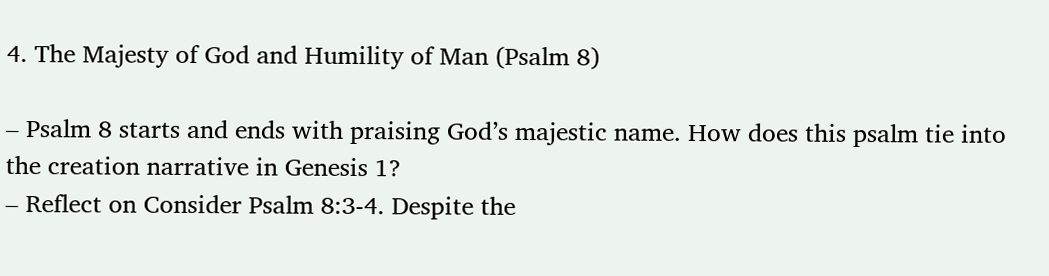4. The Majesty of God and Humility of Man (Psalm 8)

– Psalm 8 starts and ends with praising God’s majestic name. How does this psalm tie into the creation narrative in Genesis 1?
– Reflect on Consider Psalm 8:3-4. Despite the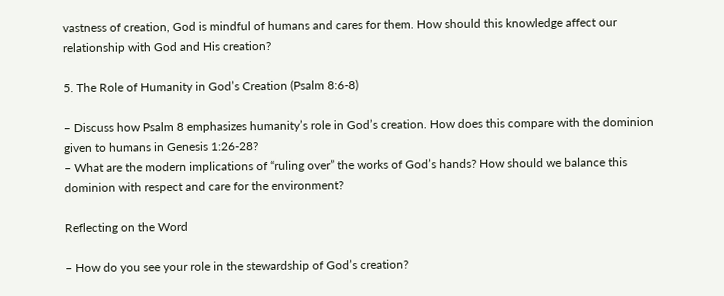vastness of creation, God is mindful of humans and cares for them. How should this knowledge affect our relationship with God and His creation?

5. The Role of Humanity in God’s Creation (Psalm 8:6-8)

– Discuss how Psalm 8 emphasizes humanity’s role in God’s creation. How does this compare with the dominion given to humans in Genesis 1:26-28?
– What are the modern implications of “ruling over” the works of God’s hands? How should we balance this dominion with respect and care for the environment?

Reflecting on the Word

– How do you see your role in the stewardship of God’s creation?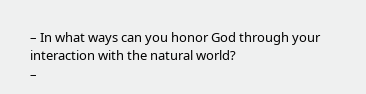– In what ways can you honor God through your interaction with the natural world?
–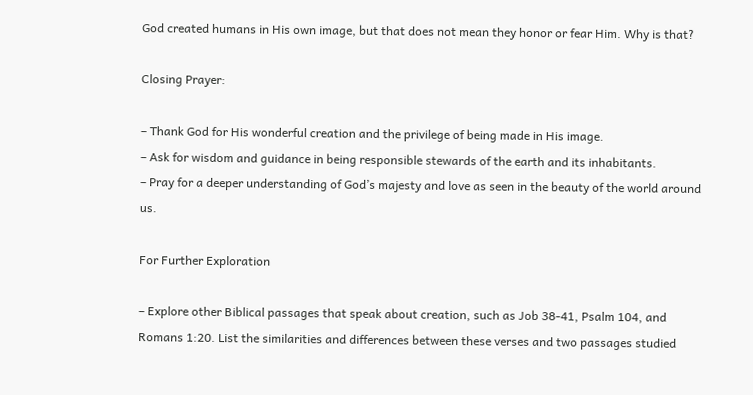God created humans in His own image, but that does not mean they honor or fear Him. Why is that?

Closing Prayer:

– Thank God for His wonderful creation and the privilege of being made in His image.
– Ask for wisdom and guidance in being responsible stewards of the earth and its inhabitants.
– Pray for a deeper understanding of God’s majesty and love as seen in the beauty of the world around us.

For Further Exploration

– Explore other Biblical passages that speak about creation, such as Job 38-41, Psalm 104, and Romans 1:20. List the similarities and differences between these verses and two passages studied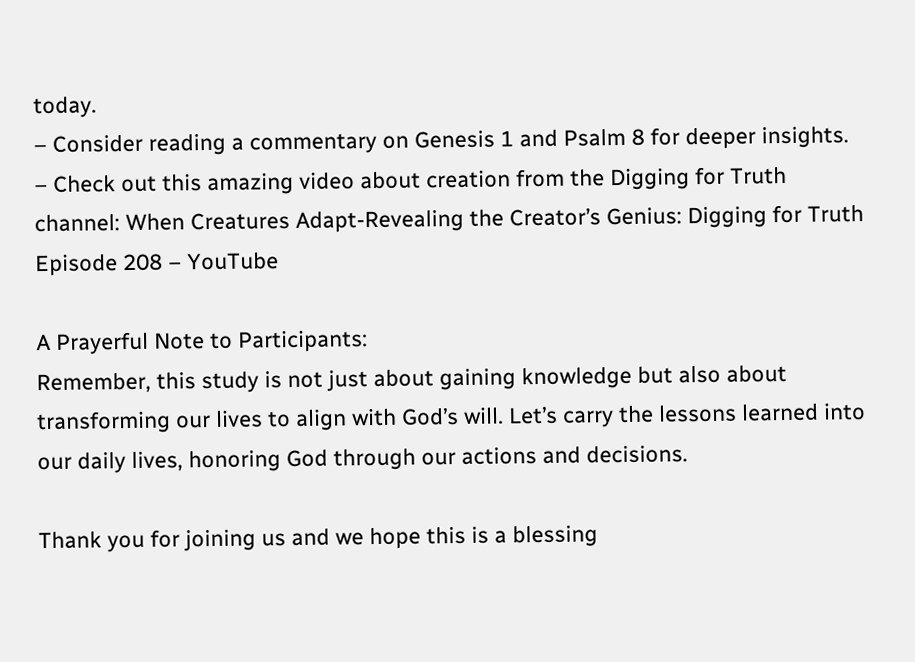today.
– Consider reading a commentary on Genesis 1 and Psalm 8 for deeper insights.
– Check out this amazing video about creation from the Digging for Truth channel: When Creatures Adapt-Revealing the Creator’s Genius: Digging for Truth Episode 208 – YouTube

A Prayerful Note to Participants:
Remember, this study is not just about gaining knowledge but also about transforming our lives to align with God’s will. Let’s carry the lessons learned into our daily lives, honoring God through our actions and decisions.

Thank you for joining us and we hope this is a blessing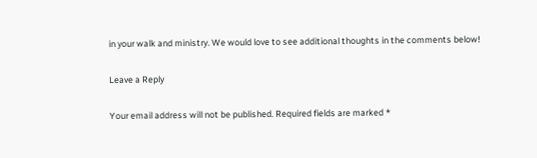in your walk and ministry. We would love to see additional thoughts in the comments below!

Leave a Reply

Your email address will not be published. Required fields are marked *